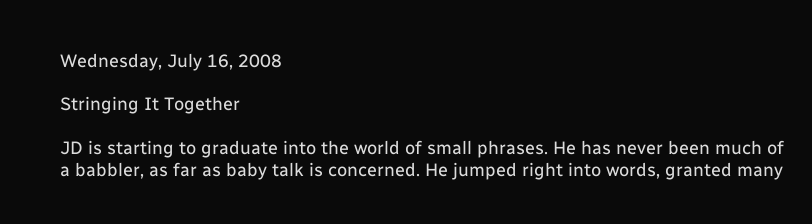Wednesday, July 16, 2008

Stringing It Together

JD is starting to graduate into the world of small phrases. He has never been much of a babbler, as far as baby talk is concerned. He jumped right into words, granted many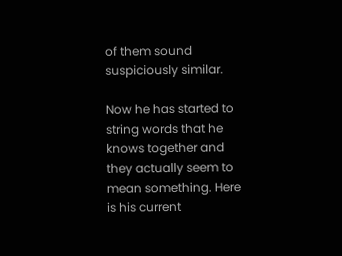of them sound suspiciously similar.

Now he has started to string words that he knows together and they actually seem to mean something. Here is his current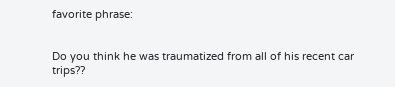favorite phrase:


Do you think he was traumatized from all of his recent car trips??